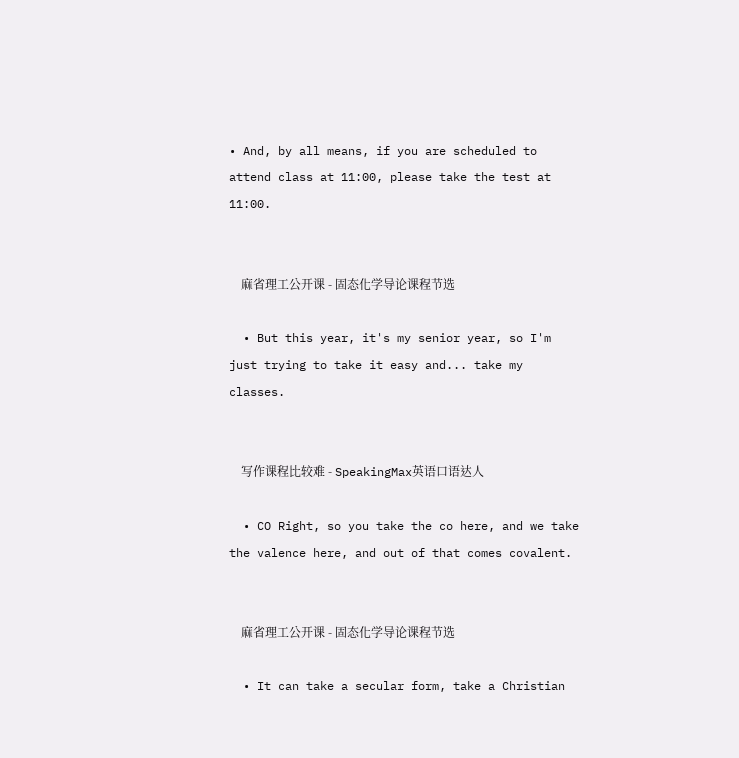• And, by all means, if you are scheduled to attend class at 11:00, please take the test at 11:00.


    麻省理工公开课 - 固态化学导论课程节选

  • But this year, it's my senior year, so I'm just trying to take it easy and... take my classes.


    写作课程比较难 - SpeakingMax英语口语达人

  • CO Right, so you take the co here, and we take the valence here, and out of that comes covalent.


    麻省理工公开课 - 固态化学导论课程节选

  • It can take a secular form, take a Christian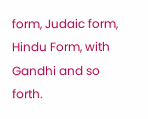form, Judaic form, Hindu Form, with Gandhi and so forth.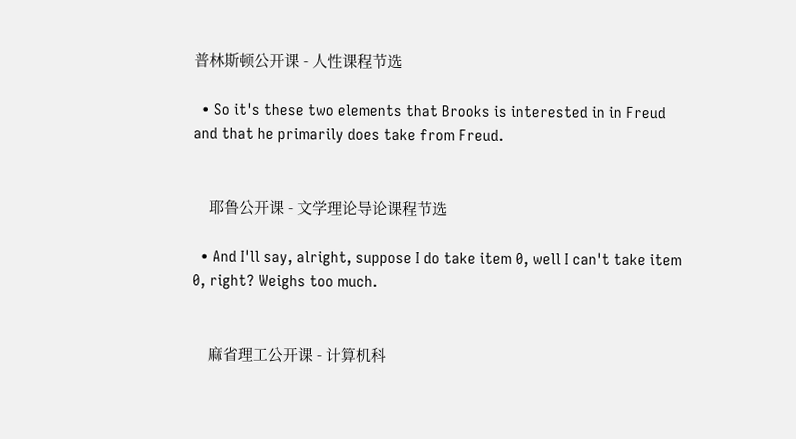普林斯顿公开课 - 人性课程节选

  • So it's these two elements that Brooks is interested in in Freud and that he primarily does take from Freud.


    耶鲁公开课 - 文学理论导论课程节选

  • And I'll say, alright, suppose I do take item 0, well I can't take item 0, right? Weighs too much.


    麻省理工公开课 - 计算机科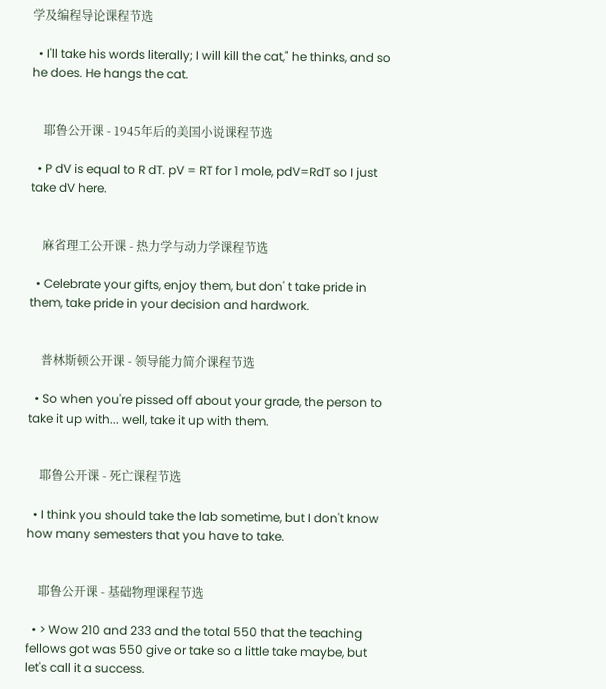学及编程导论课程节选

  • I'll take his words literally; I will kill the cat," he thinks, and so he does. He hangs the cat.


    耶鲁公开课 - 1945年后的美国小说课程节选

  • P dV is equal to R dT. pV = RT for 1 mole, pdV=RdT so I just take dV here.


    麻省理工公开课 - 热力学与动力学课程节选

  • Celebrate your gifts, enjoy them, but don' t take pride in them, take pride in your decision and hardwork.


    普林斯顿公开课 - 领导能力简介课程节选

  • So when you're pissed off about your grade, the person to take it up with... well, take it up with them.


    耶鲁公开课 - 死亡课程节选

  • I think you should take the lab sometime, but I don't know how many semesters that you have to take.


    耶鲁公开课 - 基础物理课程节选

  • > Wow 210 and 233 and the total 550 that the teaching fellows got was 550 give or take so a little take maybe, but let's call it a success.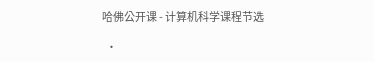哈佛公开课 - 计算机科学课程节选

  •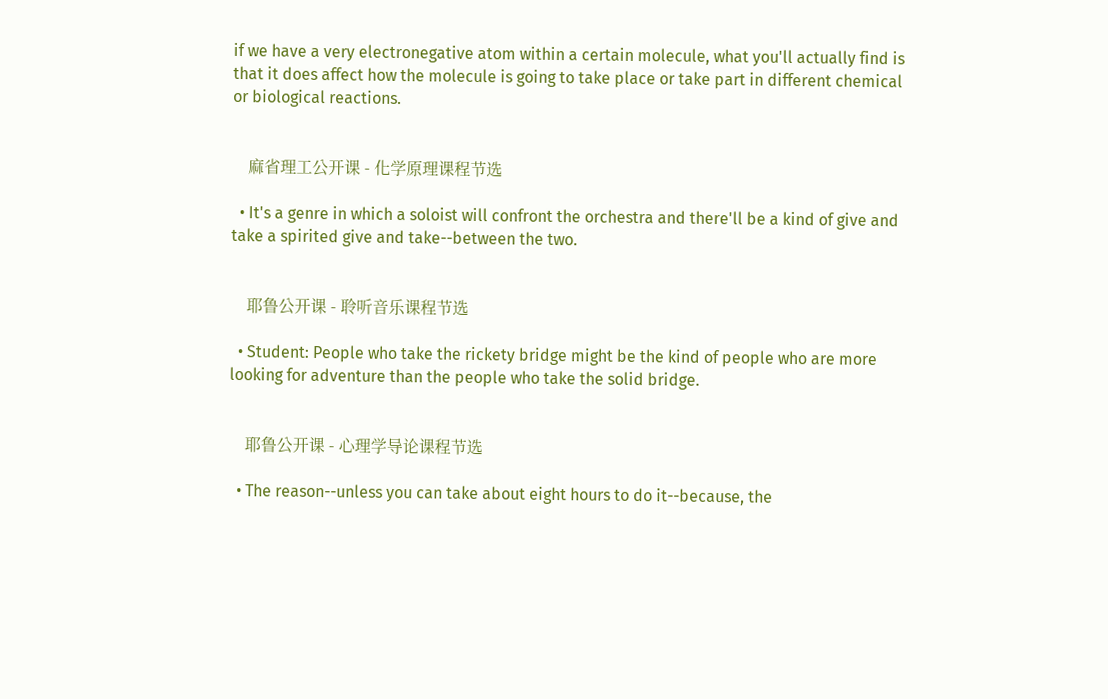if we have a very electronegative atom within a certain molecule, what you'll actually find is that it does affect how the molecule is going to take place or take part in different chemical or biological reactions.


    麻省理工公开课 - 化学原理课程节选

  • It's a genre in which a soloist will confront the orchestra and there'll be a kind of give and take a spirited give and take--between the two.


    耶鲁公开课 - 聆听音乐课程节选

  • Student: People who take the rickety bridge might be the kind of people who are more looking for adventure than the people who take the solid bridge.


    耶鲁公开课 - 心理学导论课程节选

  • The reason--unless you can take about eight hours to do it--because, the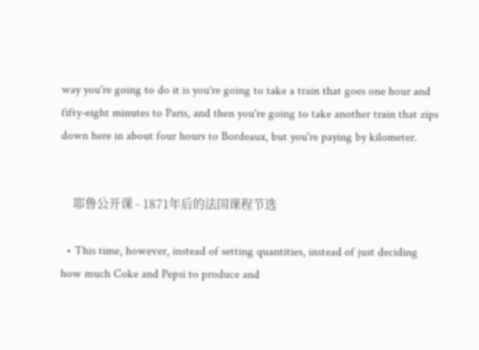way you're going to do it is you're going to take a train that goes one hour and fifty-eight minutes to Paris, and then you're going to take another train that zips down here in about four hours to Bordeaux, but you're paying by kilometer.


    耶鲁公开课 - 1871年后的法国课程节选

  • This time, however, instead of setting quantities, instead of just deciding how much Coke and Pepsi to produce and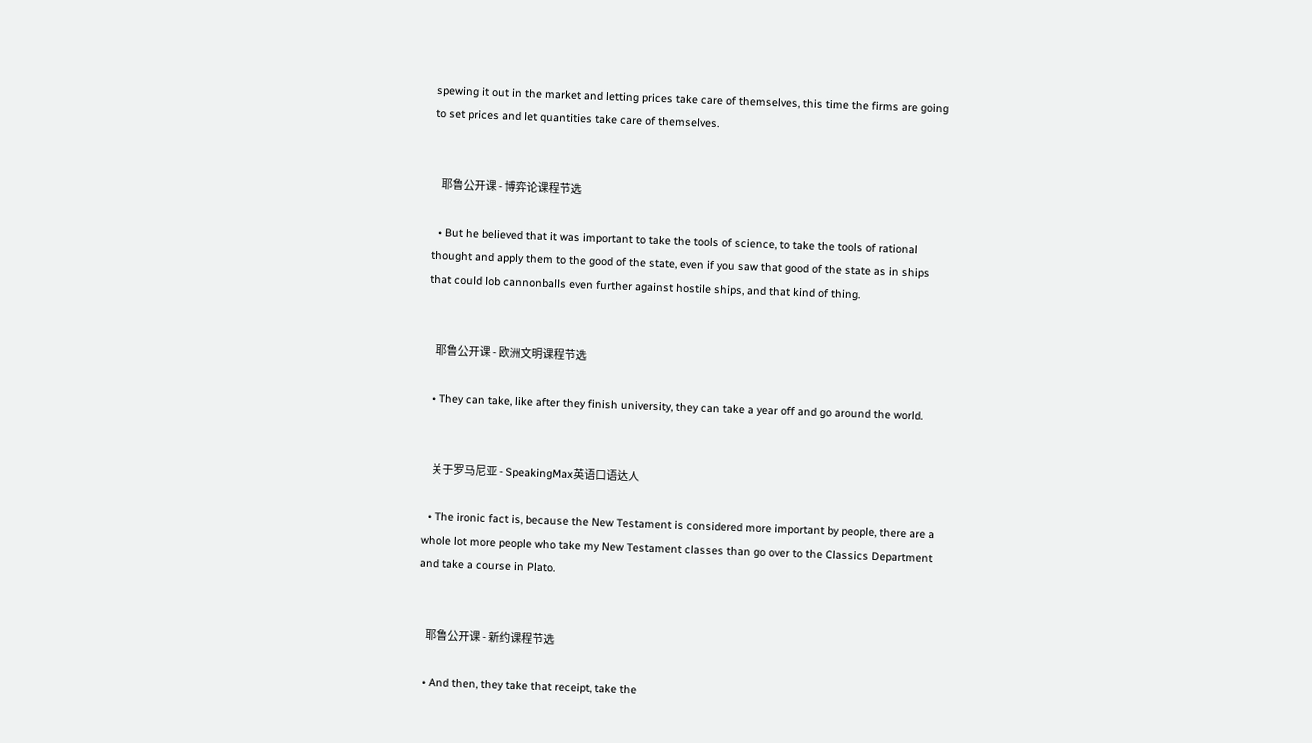spewing it out in the market and letting prices take care of themselves, this time the firms are going to set prices and let quantities take care of themselves.


    耶鲁公开课 - 博弈论课程节选

  • But he believed that it was important to take the tools of science, to take the tools of rational thought and apply them to the good of the state, even if you saw that good of the state as in ships that could lob cannonballs even further against hostile ships, and that kind of thing.


    耶鲁公开课 - 欧洲文明课程节选

  • They can take, like after they finish university, they can take a year off and go around the world.


    关于罗马尼亚 - SpeakingMax英语口语达人

  • The ironic fact is, because the New Testament is considered more important by people, there are a whole lot more people who take my New Testament classes than go over to the Classics Department and take a course in Plato.


    耶鲁公开课 - 新约课程节选

  • And then, they take that receipt, take the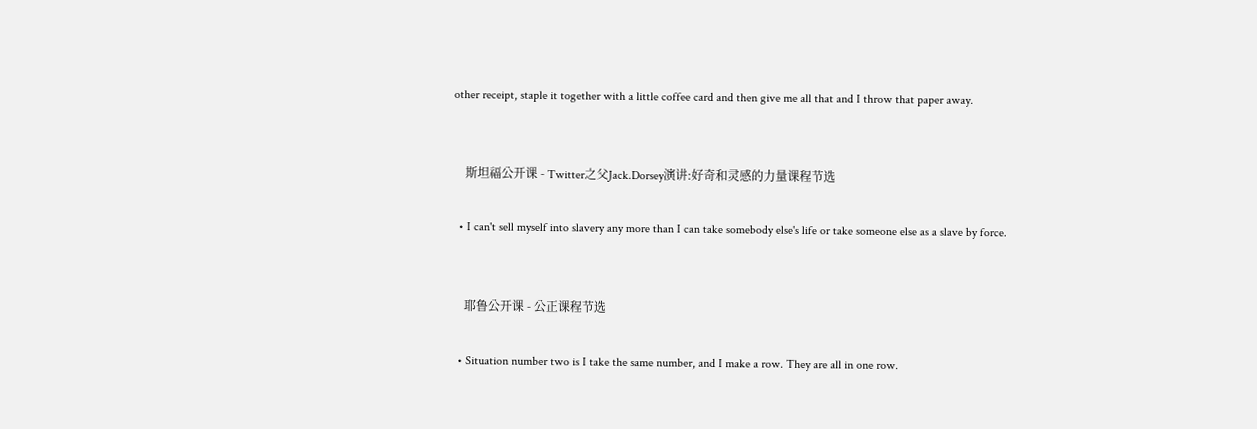other receipt, staple it together with a little coffee card and then give me all that and I throw that paper away.


    斯坦福公开课 - Twitter之父Jack.Dorsey演讲:好奇和灵感的力量课程节选

  • I can't sell myself into slavery any more than I can take somebody else's life or take someone else as a slave by force.


    耶鲁公开课 - 公正课程节选

  • Situation number two is I take the same number, and I make a row. They are all in one row.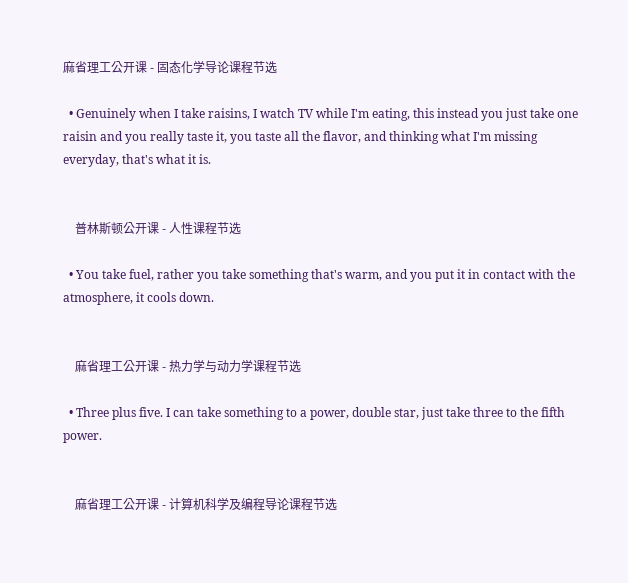麻省理工公开课 - 固态化学导论课程节选

  • Genuinely when I take raisins, I watch TV while I'm eating, this instead you just take one raisin and you really taste it, you taste all the flavor, and thinking what I'm missing everyday, that's what it is.


    普林斯顿公开课 - 人性课程节选

  • You take fuel, rather you take something that's warm, and you put it in contact with the atmosphere, it cools down.


    麻省理工公开课 - 热力学与动力学课程节选

  • Three plus five. I can take something to a power, double star, just take three to the fifth power.


    麻省理工公开课 - 计算机科学及编程导论课程节选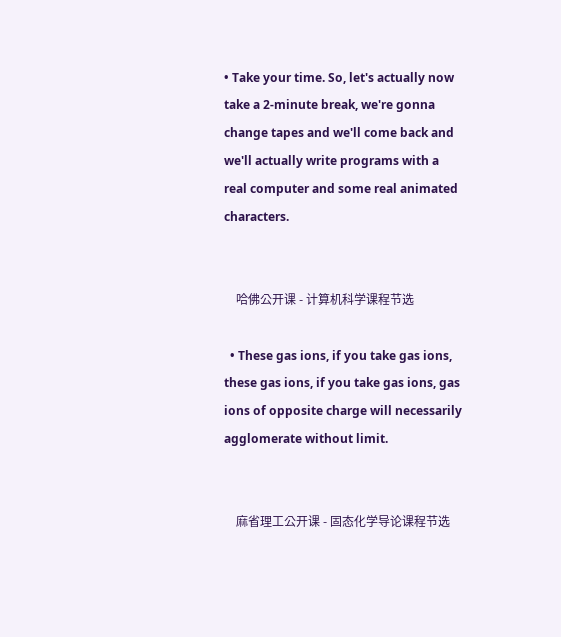• Take your time. So, let's actually now take a 2-minute break, we're gonna change tapes and we'll come back and we'll actually write programs with a real computer and some real animated characters.


    哈佛公开课 - 计算机科学课程节选

  • These gas ions, if you take gas ions, these gas ions, if you take gas ions, gas ions of opposite charge will necessarily agglomerate without limit.


    麻省理工公开课 - 固态化学导论课程节选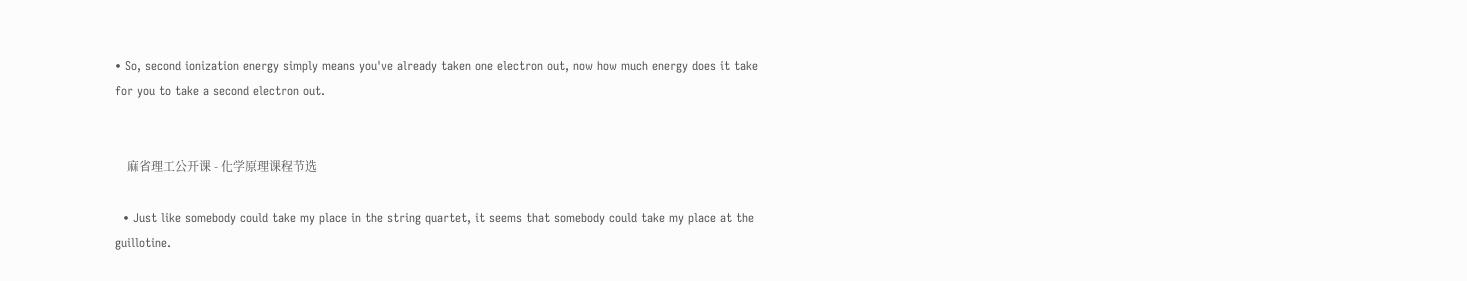• So, second ionization energy simply means you've already taken one electron out, now how much energy does it take for you to take a second electron out.


    麻省理工公开课 - 化学原理课程节选

  • Just like somebody could take my place in the string quartet, it seems that somebody could take my place at the guillotine.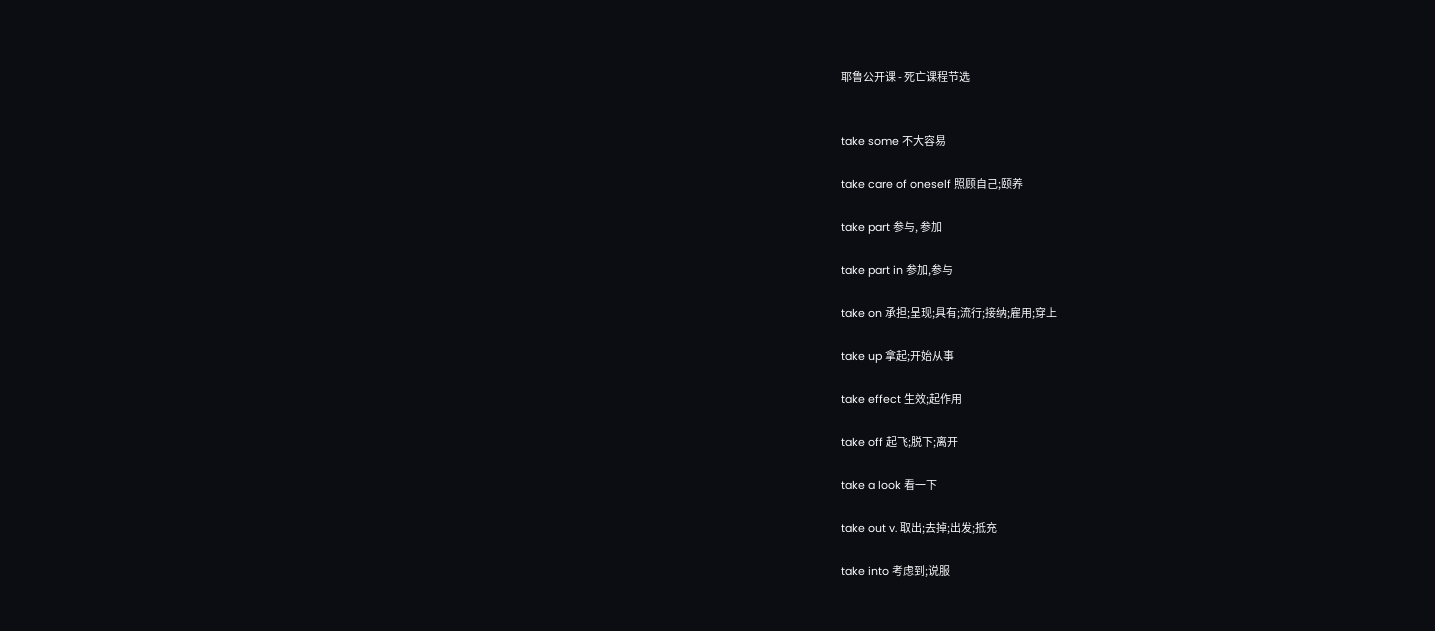耶鲁公开课 - 死亡课程节选


take some 不大容易

take care of oneself 照顾自己;颐养

take part 参与, 参加

take part in 参加,参与

take on 承担;呈现;具有;流行;接纳;雇用;穿上

take up 拿起;开始从事

take effect 生效;起作用

take off 起飞;脱下;离开

take a look 看一下

take out v. 取出;去掉;出发;抵充

take into 考虑到;说服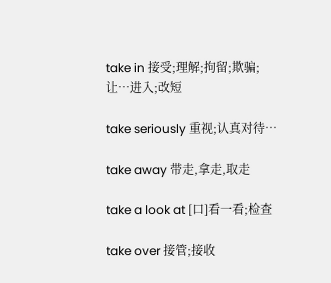take in 接受;理解;拘留;欺骗;让…进入;改短

take seriously 重视;认真对待…

take away 带走,拿走,取走

take a look at [口]看一看;检查

take over 接管;接收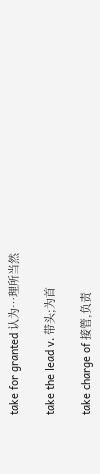take for granted 认为…理所当然

take the lead v. 带头;为首

take charge of 接管,负责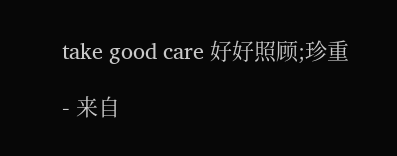take good care 好好照顾;珍重

- 来自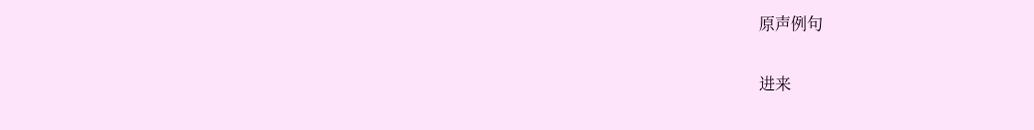原声例句

进来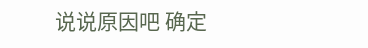说说原因吧 确定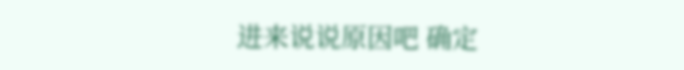进来说说原因吧 确定